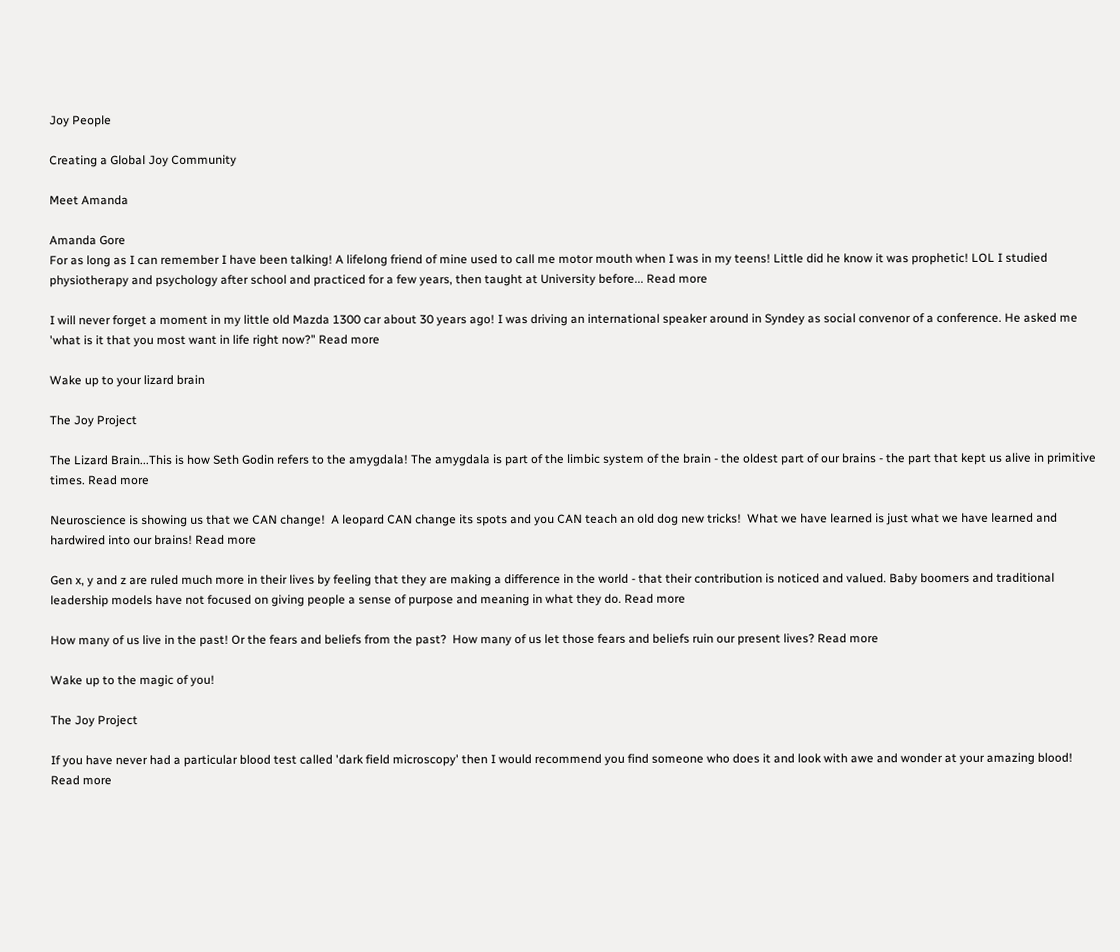Joy People

Creating a Global Joy Community

Meet Amanda

Amanda Gore
For as long as I can remember I have been talking! A lifelong friend of mine used to call me motor mouth when I was in my teens! Little did he know it was prophetic! LOL I studied physiotherapy and psychology after school and practiced for a few years, then taught at University before... Read more

I will never forget a moment in my little old Mazda 1300 car about 30 years ago! I was driving an international speaker around in Syndey as social convenor of a conference. He asked me 'what is it that you most want in life right now?" Read more

Wake up to your lizard brain

The Joy Project

The Lizard Brain...This is how Seth Godin refers to the amygdala! The amygdala is part of the limbic system of the brain - the oldest part of our brains - the part that kept us alive in primitive times. Read more

Neuroscience is showing us that we CAN change!  A leopard CAN change its spots and you CAN teach an old dog new tricks!  What we have learned is just what we have learned and hardwired into our brains! Read more

Gen x, y and z are ruled much more in their lives by feeling that they are making a difference in the world - that their contribution is noticed and valued. Baby boomers and traditional leadership models have not focused on giving people a sense of purpose and meaning in what they do. Read more

How many of us live in the past! Or the fears and beliefs from the past?  How many of us let those fears and beliefs ruin our present lives? Read more

Wake up to the magic of you!

The Joy Project

If you have never had a particular blood test called 'dark field microscopy' then I would recommend you find someone who does it and look with awe and wonder at your amazing blood! Read more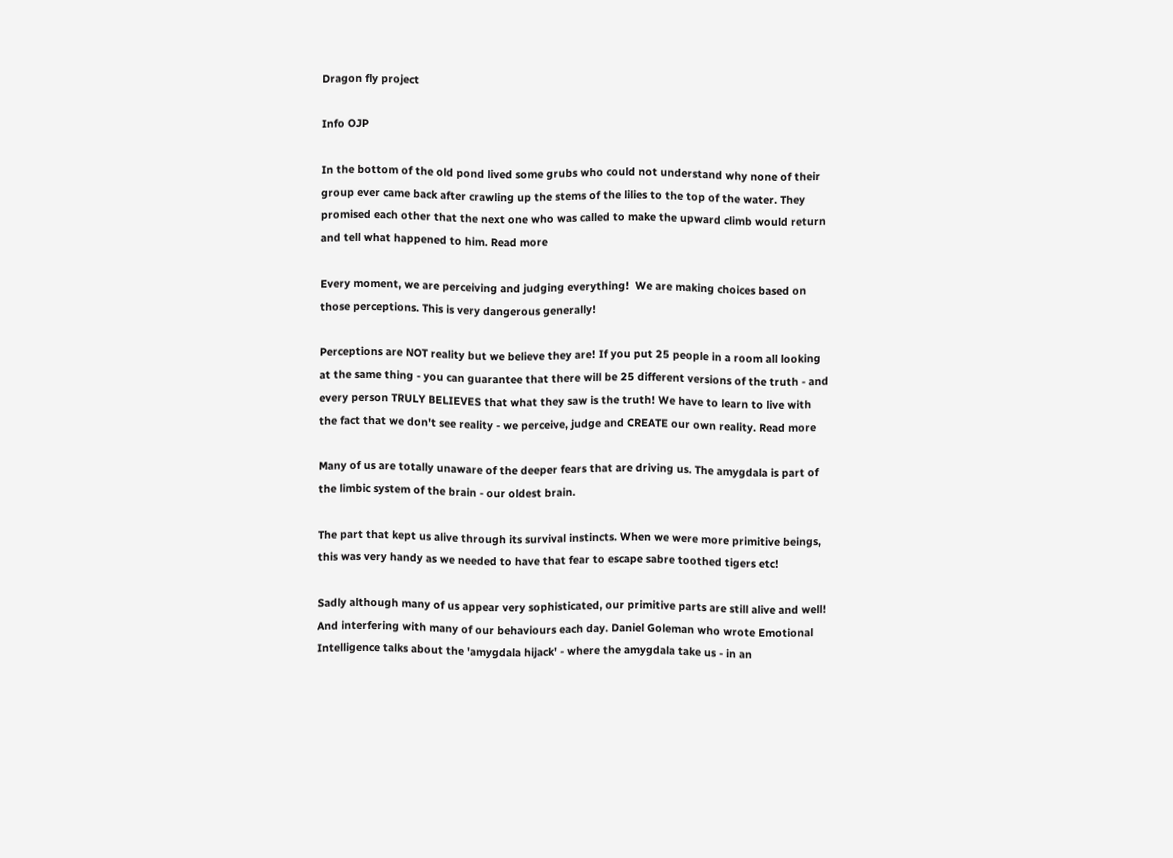Dragon fly project

Info OJP

In the bottom of the old pond lived some grubs who could not understand why none of their group ever came back after crawling up the stems of the lilies to the top of the water. They promised each other that the next one who was called to make the upward climb would return and tell what happened to him. Read more

Every moment, we are perceiving and judging everything!  We are making choices based on those perceptions. This is very dangerous generally!

Perceptions are NOT reality but we believe they are! If you put 25 people in a room all looking at the same thing - you can guarantee that there will be 25 different versions of the truth - and every person TRULY BELIEVES that what they saw is the truth! We have to learn to live with the fact that we don't see reality - we perceive, judge and CREATE our own reality. Read more

Many of us are totally unaware of the deeper fears that are driving us. The amygdala is part of the limbic system of the brain - our oldest brain.

The part that kept us alive through its survival instincts. When we were more primitive beings, this was very handy as we needed to have that fear to escape sabre toothed tigers etc!

Sadly although many of us appear very sophisticated, our primitive parts are still alive and well! And interfering with many of our behaviours each day. Daniel Goleman who wrote Emotional Intelligence talks about the 'amygdala hijack' - where the amygdala take us - in an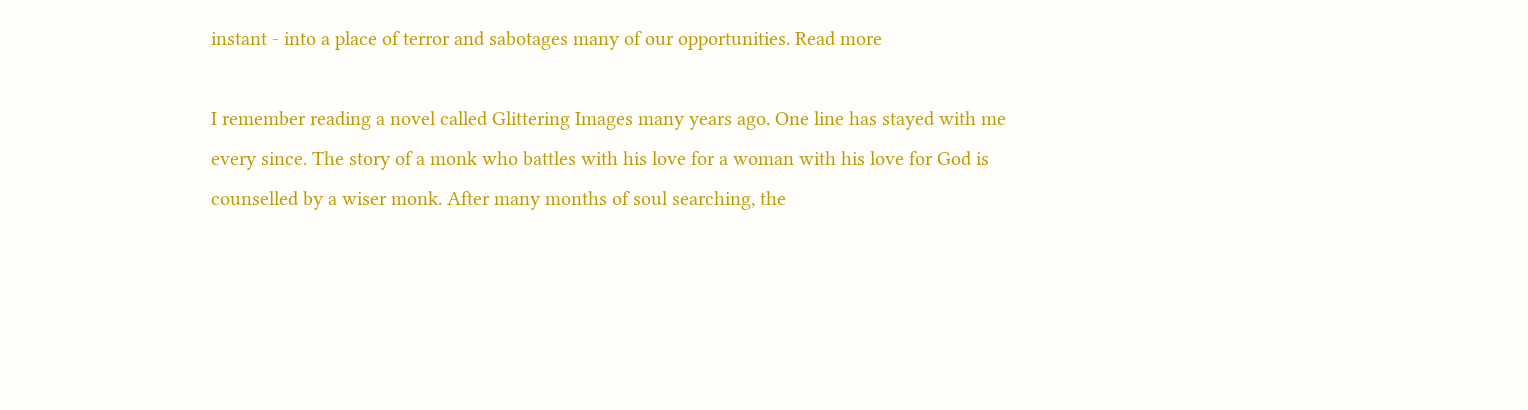instant - into a place of terror and sabotages many of our opportunities. Read more

I remember reading a novel called Glittering Images many years ago. One line has stayed with me every since. The story of a monk who battles with his love for a woman with his love for God is counselled by a wiser monk. After many months of soul searching, the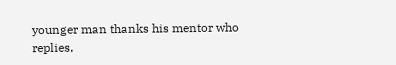younger man thanks his mentor who replies,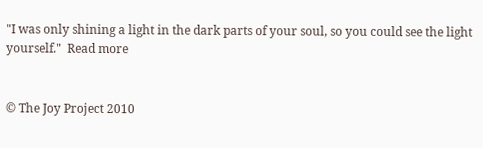"I was only shining a light in the dark parts of your soul, so you could see the light yourself."  Read more


© The Joy Project 2010